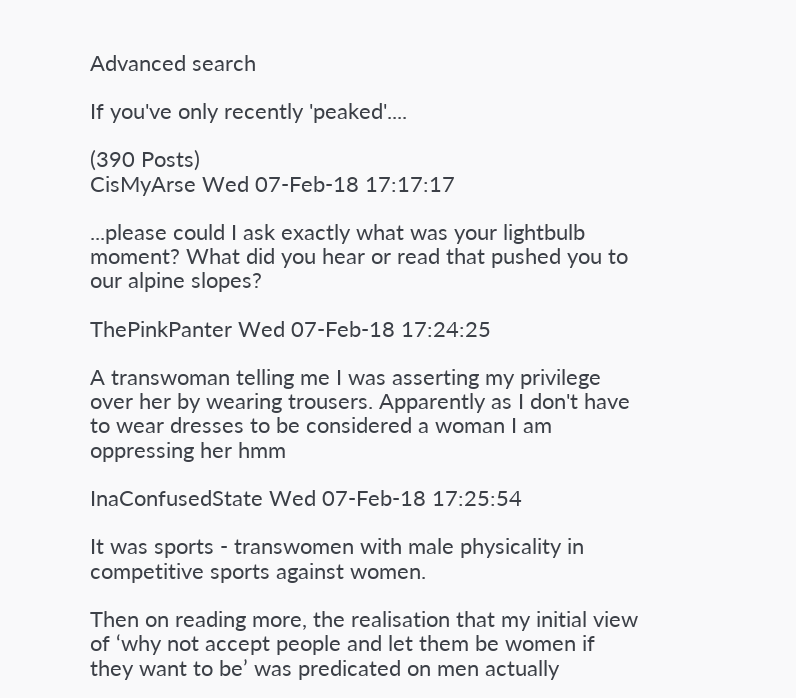Advanced search

If you've only recently 'peaked'....

(390 Posts)
CisMyArse Wed 07-Feb-18 17:17:17

...please could I ask exactly what was your lightbulb moment? What did you hear or read that pushed you to our alpine slopes?

ThePinkPanter Wed 07-Feb-18 17:24:25

A transwoman telling me I was asserting my privilege over her by wearing trousers. Apparently as I don't have to wear dresses to be considered a woman I am oppressing her hmm

InaConfusedState Wed 07-Feb-18 17:25:54

It was sports - transwomen with male physicality in competitive sports against women.

Then on reading more, the realisation that my initial view of ‘why not accept people and let them be women if they want to be’ was predicated on men actually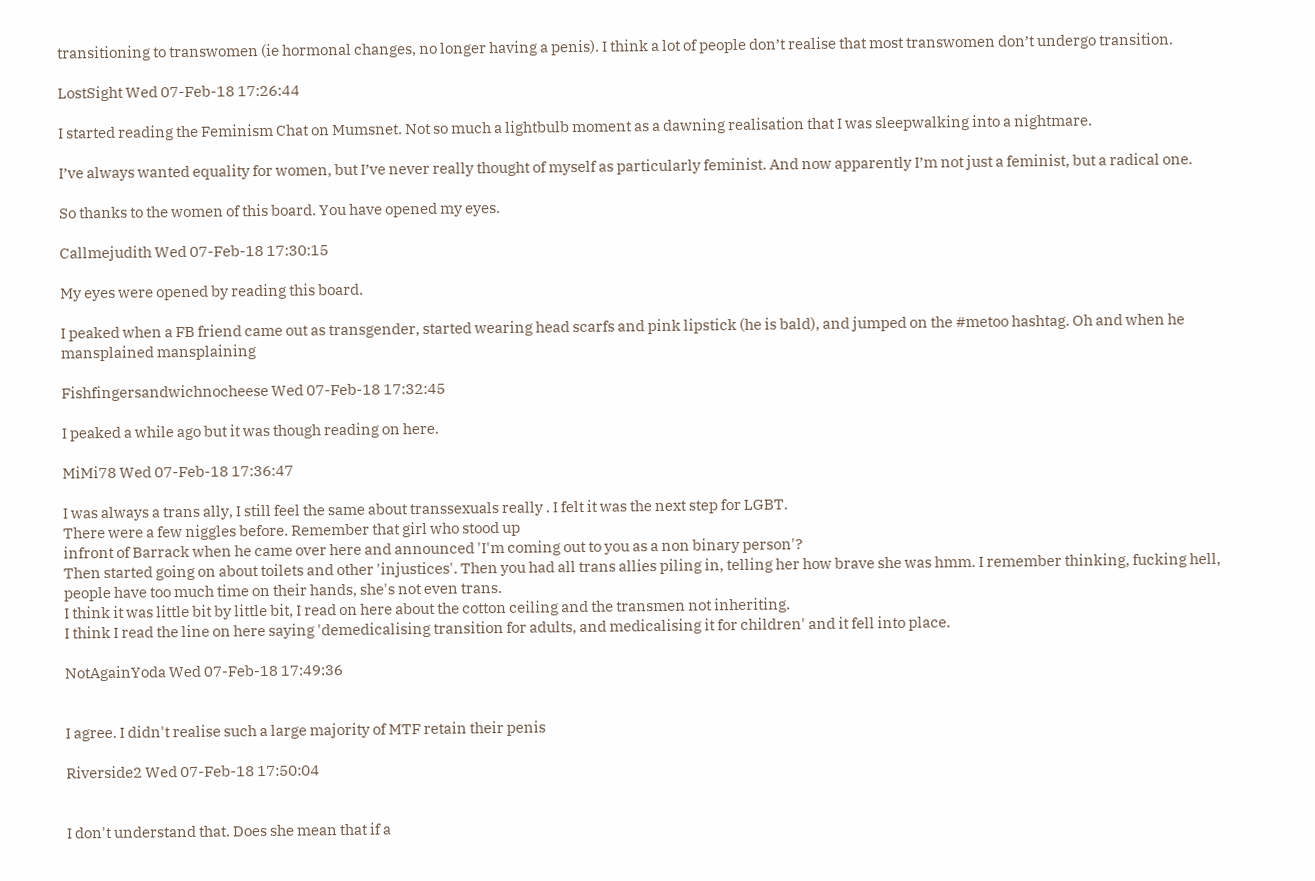transitioning to transwomen (ie hormonal changes, no longer having a penis). I think a lot of people don’t realise that most transwomen don’t undergo transition.

LostSight Wed 07-Feb-18 17:26:44

I started reading the Feminism Chat on Mumsnet. Not so much a lightbulb moment as a dawning realisation that I was sleepwalking into a nightmare.

I’ve always wanted equality for women, but I’ve never really thought of myself as particularly feminist. And now apparently I’m not just a feminist, but a radical one.

So thanks to the women of this board. You have opened my eyes.

Callmejudith Wed 07-Feb-18 17:30:15

My eyes were opened by reading this board.

I peaked when a FB friend came out as transgender, started wearing head scarfs and pink lipstick (he is bald), and jumped on the #metoo hashtag. Oh and when he mansplained mansplaining

Fishfingersandwichnocheese Wed 07-Feb-18 17:32:45

I peaked a while ago but it was though reading on here.

MiMi78 Wed 07-Feb-18 17:36:47

I was always a trans ally, I still feel the same about transsexuals really . I felt it was the next step for LGBT.
There were a few niggles before. Remember that girl who stood up
infront of Barrack when he came over here and announced 'I'm coming out to you as a non binary person'?
Then started going on about toilets and other 'injustices'. Then you had all trans allies piling in, telling her how brave she was hmm. I remember thinking, fucking hell, people have too much time on their hands, she's not even trans.
I think it was little bit by little bit, I read on here about the cotton ceiling and the transmen not inheriting.
I think I read the line on here saying 'demedicalising transition for adults, and medicalising it for children' and it fell into place.

NotAgainYoda Wed 07-Feb-18 17:49:36


I agree. I didn't realise such a large majority of MTF retain their penis

Riverside2 Wed 07-Feb-18 17:50:04


I don't understand that. Does she mean that if a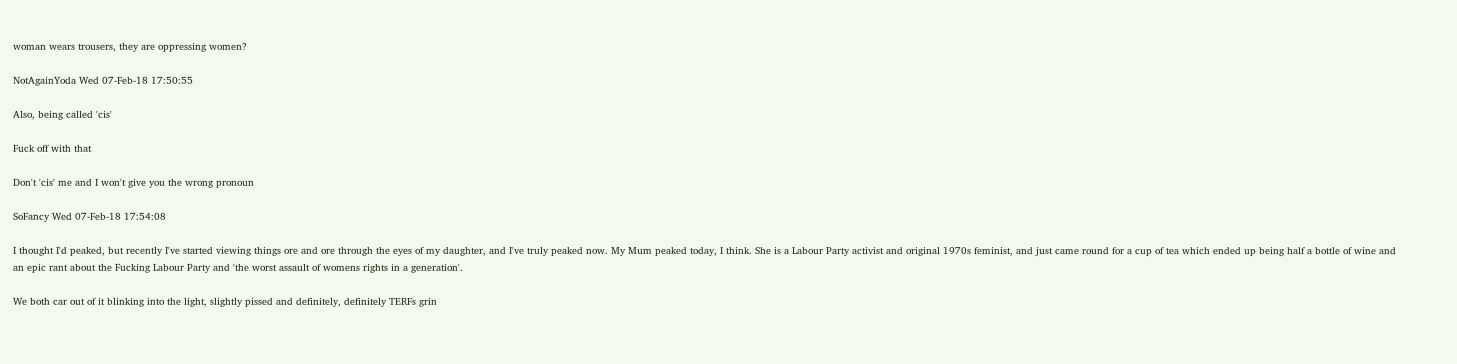woman wears trousers, they are oppressing women?

NotAgainYoda Wed 07-Feb-18 17:50:55

Also, being called 'cis'

Fuck off with that

Don't 'cis' me and I won't give you the wrong pronoun

SoFancy Wed 07-Feb-18 17:54:08

I thought I'd peaked, but recently I've started viewing things ore and ore through the eyes of my daughter, and I've truly peaked now. My Mum peaked today, I think. She is a Labour Party activist and original 1970s feminist, and just came round for a cup of tea which ended up being half a bottle of wine and an epic rant about the Fucking Labour Party and 'the worst assault of womens rights in a generation'.

We both car out of it blinking into the light, slightly pissed and definitely, definitely TERFs grin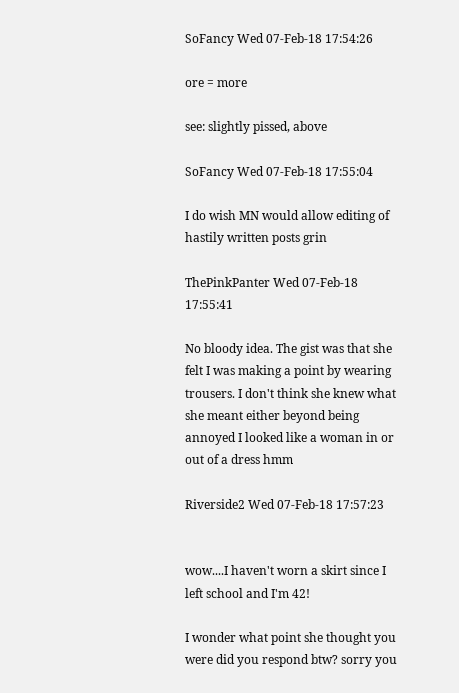SoFancy Wed 07-Feb-18 17:54:26

ore = more

see: slightly pissed, above

SoFancy Wed 07-Feb-18 17:55:04

I do wish MN would allow editing of hastily written posts grin

ThePinkPanter Wed 07-Feb-18 17:55:41

No bloody idea. The gist was that she felt I was making a point by wearing trousers. I don't think she knew what she meant either beyond being annoyed I looked like a woman in or out of a dress hmm

Riverside2 Wed 07-Feb-18 17:57:23


wow....I haven't worn a skirt since I left school and I'm 42!

I wonder what point she thought you were did you respond btw? sorry you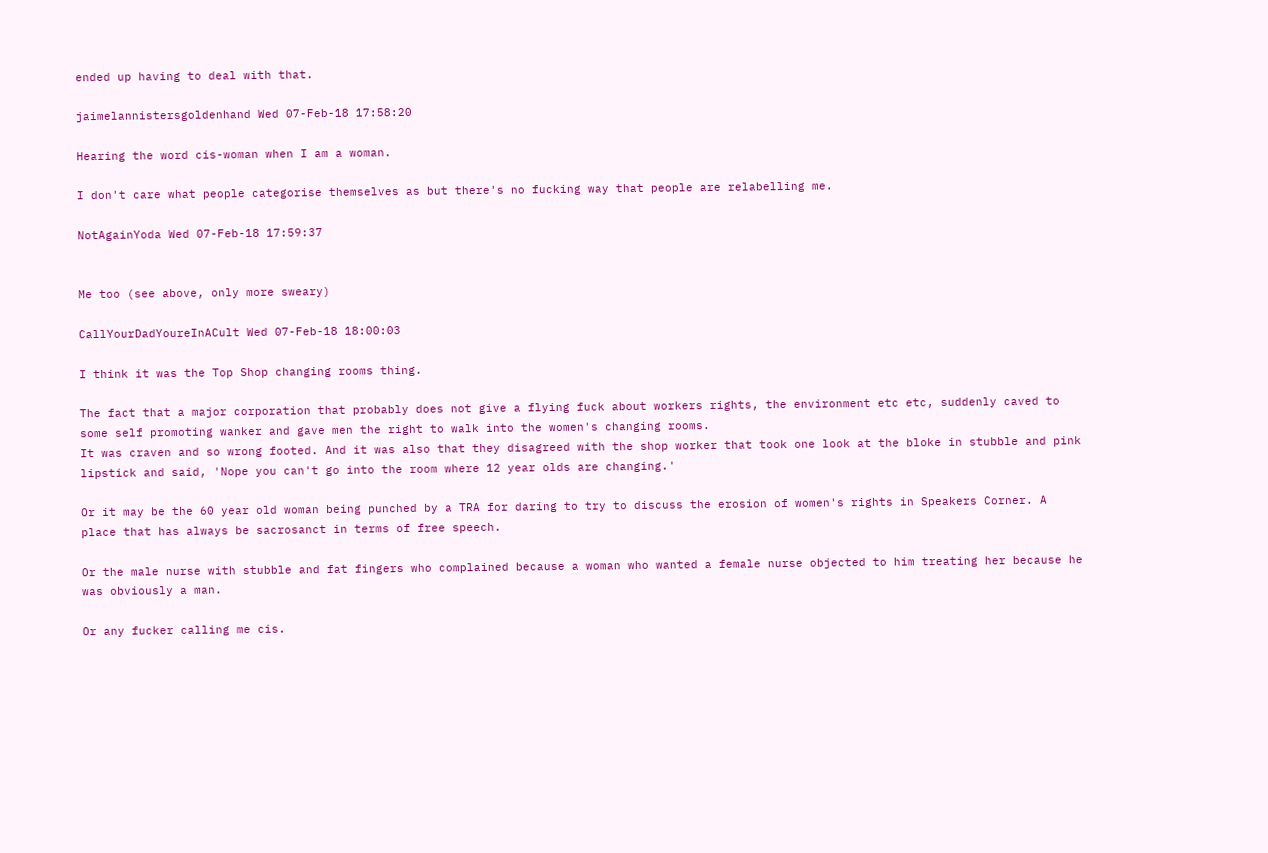ended up having to deal with that.

jaimelannistersgoldenhand Wed 07-Feb-18 17:58:20

Hearing the word cis-woman when I am a woman.

I don't care what people categorise themselves as but there's no fucking way that people are relabelling me.

NotAgainYoda Wed 07-Feb-18 17:59:37


Me too (see above, only more sweary)

CallYourDadYoureInACult Wed 07-Feb-18 18:00:03

I think it was the Top Shop changing rooms thing.

The fact that a major corporation that probably does not give a flying fuck about workers rights, the environment etc etc, suddenly caved to some self promoting wanker and gave men the right to walk into the women's changing rooms.
It was craven and so wrong footed. And it was also that they disagreed with the shop worker that took one look at the bloke in stubble and pink lipstick and said, 'Nope you can't go into the room where 12 year olds are changing.'

Or it may be the 60 year old woman being punched by a TRA for daring to try to discuss the erosion of women's rights in Speakers Corner. A place that has always be sacrosanct in terms of free speech.

Or the male nurse with stubble and fat fingers who complained because a woman who wanted a female nurse objected to him treating her because he was obviously a man.

Or any fucker calling me cis.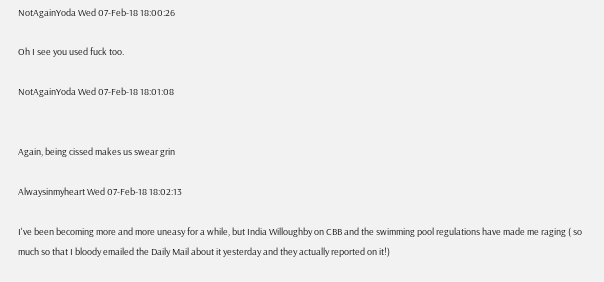NotAgainYoda Wed 07-Feb-18 18:00:26

Oh I see you used fuck too.

NotAgainYoda Wed 07-Feb-18 18:01:08


Again, being cissed makes us swear grin

Alwaysinmyheart Wed 07-Feb-18 18:02:13

I've been becoming more and more uneasy for a while, but India Willoughby on CBB and the swimming pool regulations have made me raging ( so much so that I bloody emailed the Daily Mail about it yesterday and they actually reported on it!)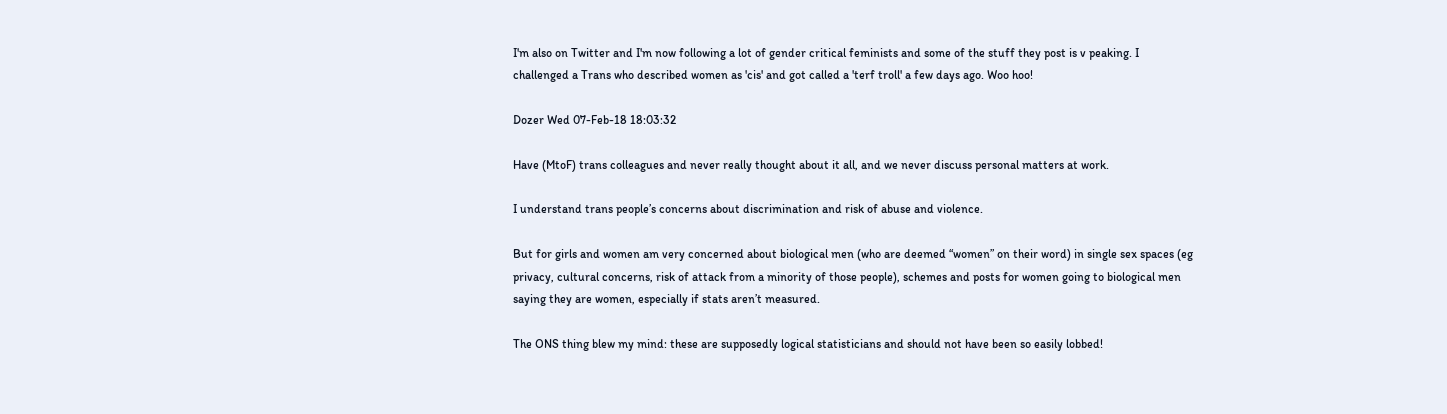I'm also on Twitter and I'm now following a lot of gender critical feminists and some of the stuff they post is v peaking. I challenged a Trans who described women as 'cis' and got called a 'terf troll' a few days ago. Woo hoo!

Dozer Wed 07-Feb-18 18:03:32

Have (MtoF) trans colleagues and never really thought about it all, and we never discuss personal matters at work.

I understand trans people’s concerns about discrimination and risk of abuse and violence.

But for girls and women am very concerned about biological men (who are deemed “women” on their word) in single sex spaces (eg privacy, cultural concerns, risk of attack from a minority of those people), schemes and posts for women going to biological men saying they are women, especially if stats aren’t measured.

The ONS thing blew my mind: these are supposedly logical statisticians and should not have been so easily lobbed!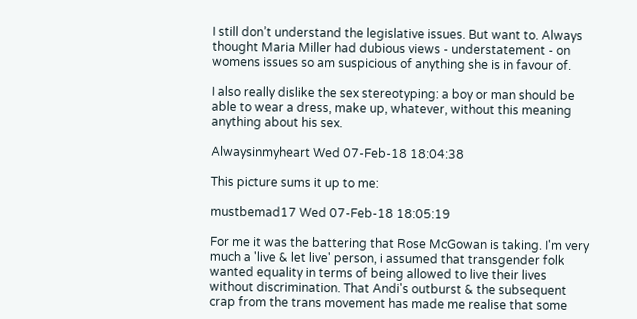I still don’t understand the legislative issues. But want to. Always thought Maria Miller had dubious views - understatement - on womens issues so am suspicious of anything she is in favour of.

I also really dislike the sex stereotyping: a boy or man should be able to wear a dress, make up, whatever, without this meaning anything about his sex.

Alwaysinmyheart Wed 07-Feb-18 18:04:38

This picture sums it up to me:

mustbemad17 Wed 07-Feb-18 18:05:19

For me it was the battering that Rose McGowan is taking. I'm very much a 'live & let live' person, i assumed that transgender folk wanted equality in terms of being allowed to live their lives without discrimination. That Andi's outburst & the subsequent crap from the trans movement has made me realise that some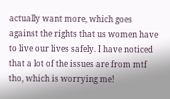actually want more, which goes against the rights that us women have to live our lives safely. I have noticed that a lot of the issues are from mtf tho, which is worrying me!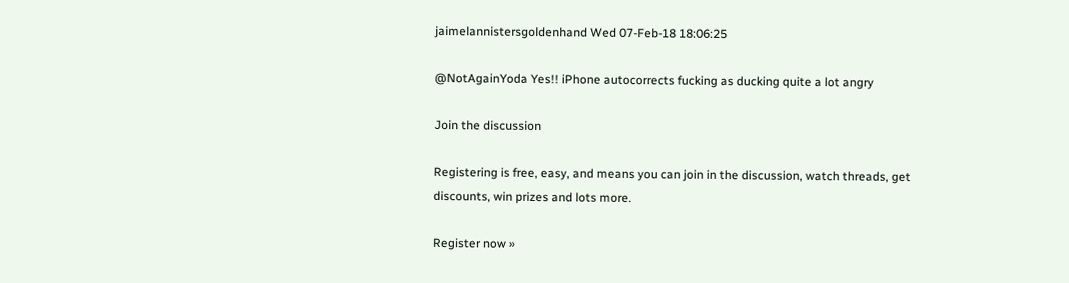jaimelannistersgoldenhand Wed 07-Feb-18 18:06:25

@NotAgainYoda Yes!! iPhone autocorrects fucking as ducking quite a lot angry

Join the discussion

Registering is free, easy, and means you can join in the discussion, watch threads, get discounts, win prizes and lots more.

Register now »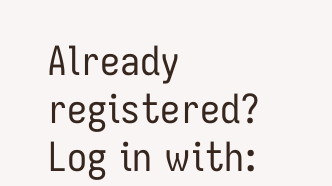Already registered? Log in with: